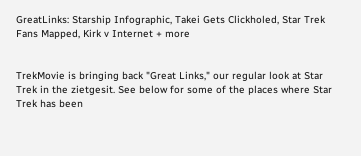GreatLinks: Starship Infographic, Takei Gets Clickholed, Star Trek Fans Mapped, Kirk v Internet + more


TrekMovie is bringing back "Great Links," our regular look at Star Trek in the zietgesit. See below for some of the places where Star Trek has been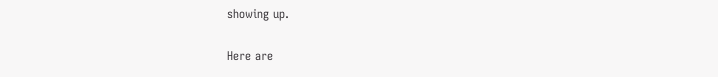showing up.

Here are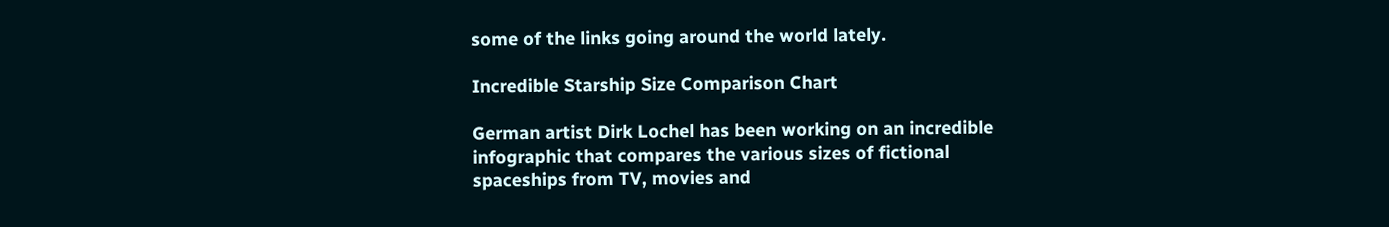some of the links going around the world lately.

Incredible Starship Size Comparison Chart

German artist Dirk Lochel has been working on an incredible infographic that compares the various sizes of fictional spaceships from TV, movies and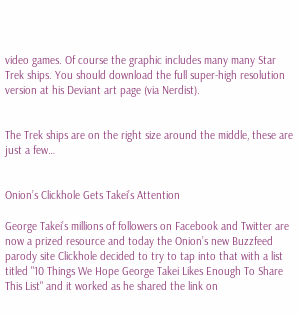video games. Of course the graphic includes many many Star Trek ships. You should download the full super-high resolution version at his Deviant art page (via Nerdist).


The Trek ships are on the right size around the middle, these are just a few…


Onion’s Clickhole Gets Takei’s Attention

George Takei’s millions of followers on Facebook and Twitter are now a prized resource and today the Onion’s new Buzzfeed parody site Clickhole decided to try to tap into that with a list titled "10 Things We Hope George Takei Likes Enough To Share This List" and it worked as he shared the link on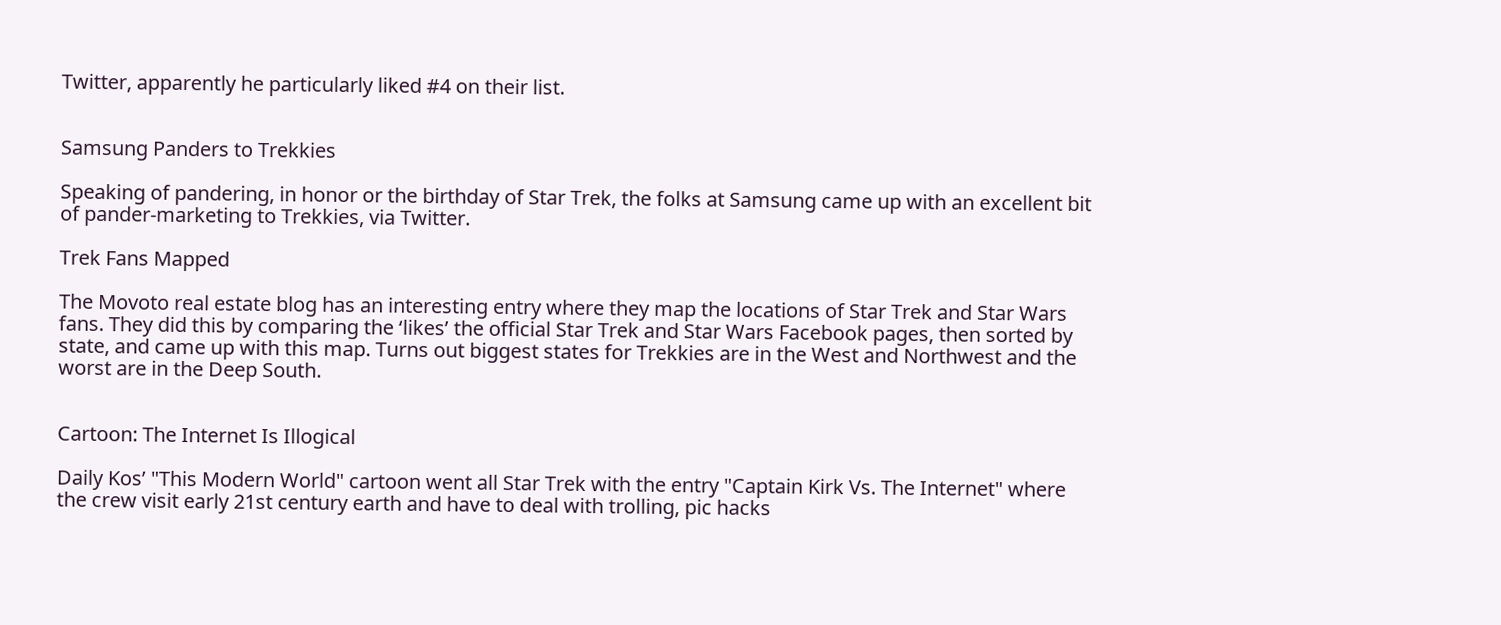Twitter, apparently he particularly liked #4 on their list.


Samsung Panders to Trekkies

Speaking of pandering, in honor or the birthday of Star Trek, the folks at Samsung came up with an excellent bit of pander-marketing to Trekkies, via Twitter.

Trek Fans Mapped

The Movoto real estate blog has an interesting entry where they map the locations of Star Trek and Star Wars fans. They did this by comparing the ‘likes’ the official Star Trek and Star Wars Facebook pages, then sorted by state, and came up with this map. Turns out biggest states for Trekkies are in the West and Northwest and the worst are in the Deep South.


Cartoon: The Internet Is Illogical

Daily Kos’ "This Modern World" cartoon went all Star Trek with the entry "Captain Kirk Vs. The Internet" where the crew visit early 21st century earth and have to deal with trolling, pic hacks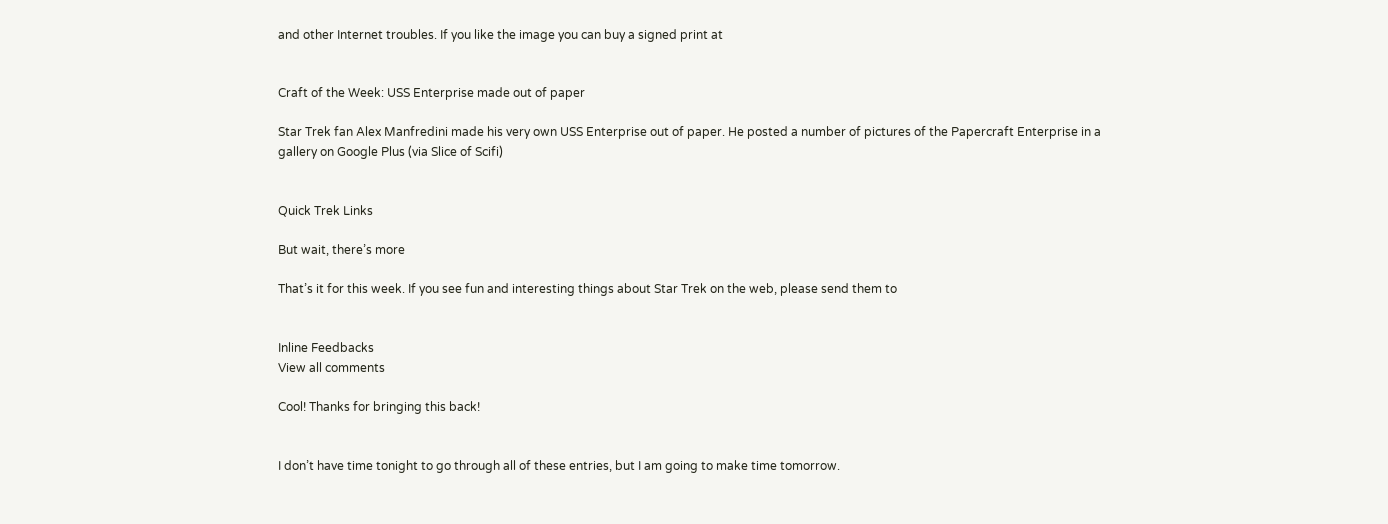and other Internet troubles. If you like the image you can buy a signed print at


Craft of the Week: USS Enterprise made out of paper

Star Trek fan Alex Manfredini made his very own USS Enterprise out of paper. He posted a number of pictures of the Papercraft Enterprise in a gallery on Google Plus (via Slice of Scifi)


Quick Trek Links

But wait, there’s more

That’s it for this week. If you see fun and interesting things about Star Trek on the web, please send them to


Inline Feedbacks
View all comments

Cool! Thanks for bringing this back!


I don’t have time tonight to go through all of these entries, but I am going to make time tomorrow.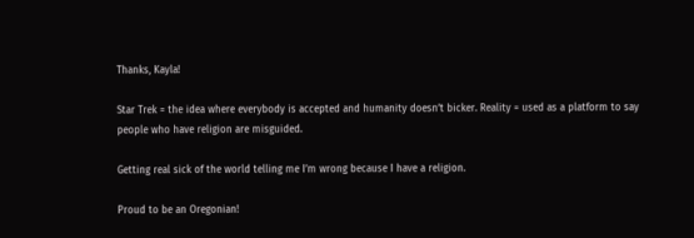Thanks, Kayla!

Star Trek = the idea where everybody is accepted and humanity doesn’t bicker. Reality = used as a platform to say people who have religion are misguided.

Getting real sick of the world telling me I’m wrong because I have a religion.

Proud to be an Oregonian!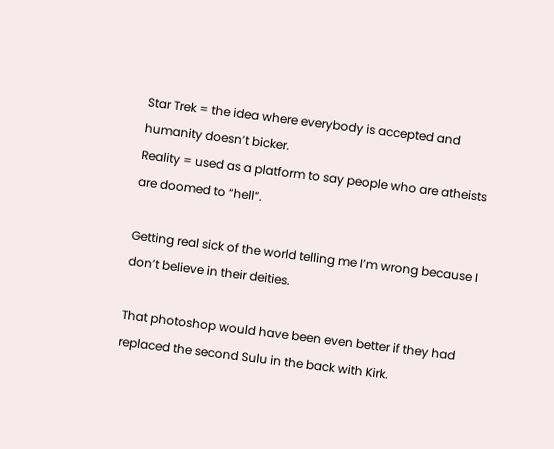Star Trek = the idea where everybody is accepted and humanity doesn’t bicker.
Reality = used as a platform to say people who are atheists are doomed to “hell”.

Getting real sick of the world telling me I’m wrong because I don’t believe in their deities.

That photoshop would have been even better if they had replaced the second Sulu in the back with Kirk.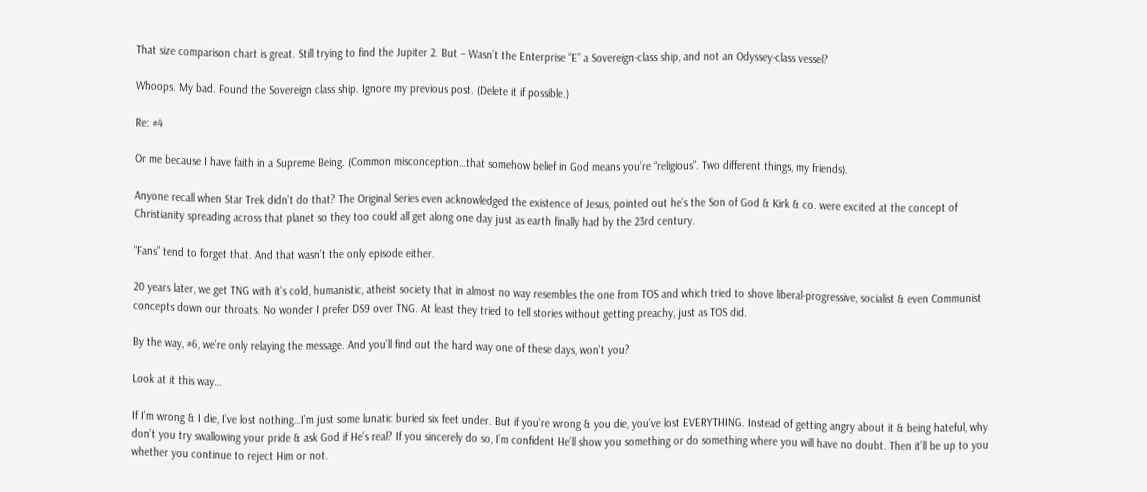That size comparison chart is great. Still trying to find the Jupiter 2. But – Wasn’t the Enterprise “E” a Sovereign-class ship, and not an Odyssey-class vessel?

Whoops. My bad. Found the Sovereign class ship. Ignore my previous post. (Delete it if possible.)

Re: #4

Or me because I have faith in a Supreme Being. (Common misconception…that somehow belief in God means you’re “religious”. Two different things, my friends).

Anyone recall when Star Trek didn’t do that? The Original Series even acknowledged the existence of Jesus, pointed out he’s the Son of God & Kirk & co. were excited at the concept of Christianity spreading across that planet so they too could all get along one day just as earth finally had by the 23rd century.

“Fans” tend to forget that. And that wasn’t the only episode either.

20 years later, we get TNG with it’s cold, humanistic, atheist society that in almost no way resembles the one from TOS and which tried to shove liberal-progressive, socialist & even Communist concepts down our throats. No wonder I prefer DS9 over TNG. At least they tried to tell stories without getting preachy, just as TOS did.

By the way, #6, we’re only relaying the message. And you’ll find out the hard way one of these days, won’t you?

Look at it this way…

If I’m wrong & I die, I’ve lost nothing…I’m just some lunatic buried six feet under. But if you’re wrong & you die, you’ve lost EVERYTHING. Instead of getting angry about it & being hateful, why don’t you try swallowing your pride & ask God if He’s real? If you sincerely do so, I’m confident He’ll show you something or do something where you will have no doubt. Then it’ll be up to you whether you continue to reject Him or not.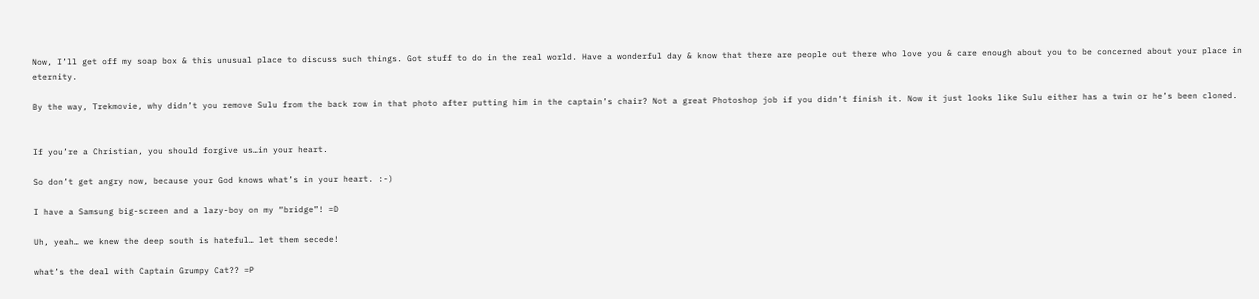Now, I’ll get off my soap box & this unusual place to discuss such things. Got stuff to do in the real world. Have a wonderful day & know that there are people out there who love you & care enough about you to be concerned about your place in eternity.

By the way, Trekmovie, why didn’t you remove Sulu from the back row in that photo after putting him in the captain’s chair? Not a great Photoshop job if you didn’t finish it. Now it just looks like Sulu either has a twin or he’s been cloned.


If you’re a Christian, you should forgive us…in your heart.

So don’t get angry now, because your God knows what’s in your heart. :-)

I have a Samsung big-screen and a lazy-boy on my “bridge”! =D

Uh, yeah… we knew the deep south is hateful… let them secede!

what’s the deal with Captain Grumpy Cat?? =P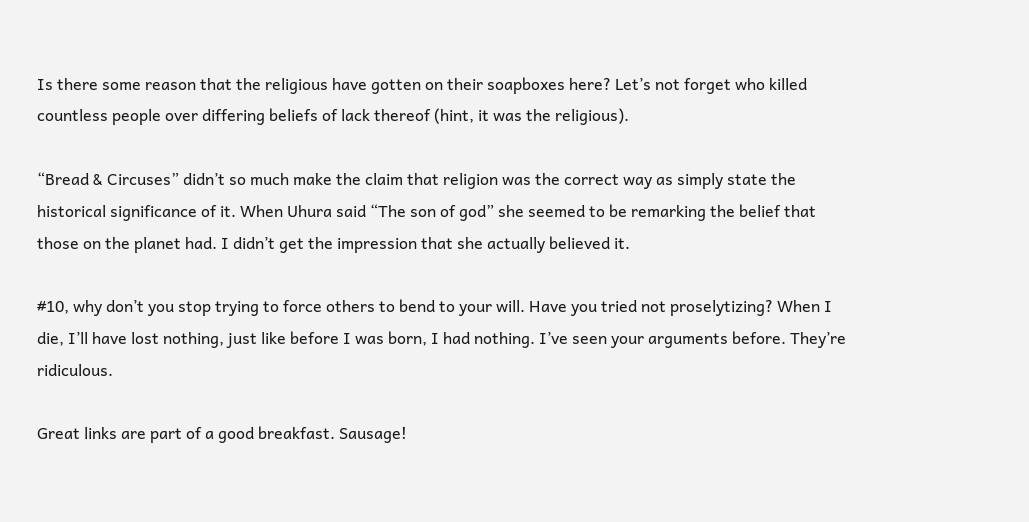Is there some reason that the religious have gotten on their soapboxes here? Let’s not forget who killed countless people over differing beliefs of lack thereof (hint, it was the religious).

“Bread & Circuses” didn’t so much make the claim that religion was the correct way as simply state the historical significance of it. When Uhura said “The son of god” she seemed to be remarking the belief that those on the planet had. I didn’t get the impression that she actually believed it.

#10, why don’t you stop trying to force others to bend to your will. Have you tried not proselytizing? When I die, I’ll have lost nothing, just like before I was born, I had nothing. I’ve seen your arguments before. They’re ridiculous.

Great links are part of a good breakfast. Sausage!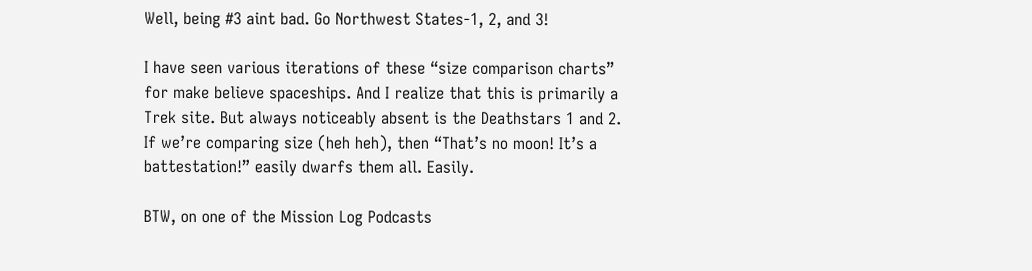Well, being #3 aint bad. Go Northwest States-1, 2, and 3!

I have seen various iterations of these “size comparison charts” for make believe spaceships. And I realize that this is primarily a Trek site. But always noticeably absent is the Deathstars 1 and 2. If we’re comparing size (heh heh), then “That’s no moon! It’s a battestation!” easily dwarfs them all. Easily.

BTW, on one of the Mission Log Podcasts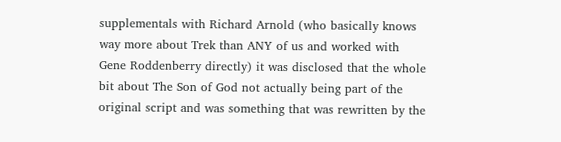supplementals with Richard Arnold (who basically knows way more about Trek than ANY of us and worked with Gene Roddenberry directly) it was disclosed that the whole bit about The Son of God not actually being part of the original script and was something that was rewritten by the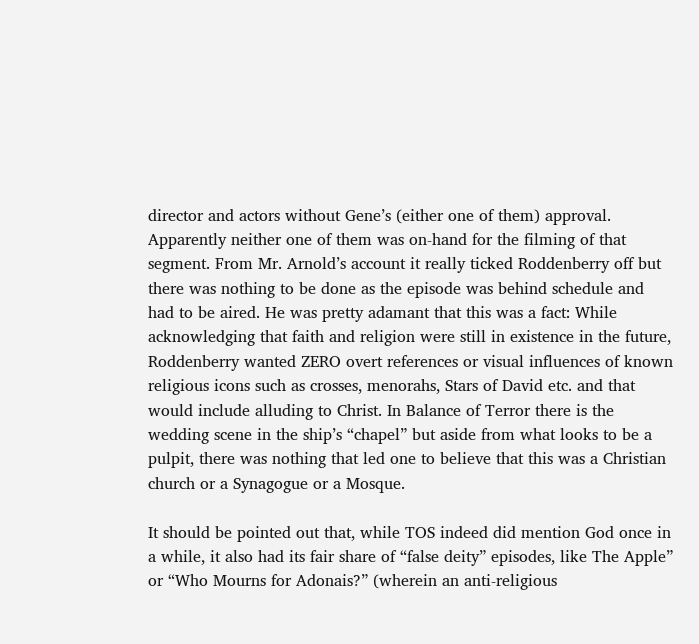director and actors without Gene’s (either one of them) approval. Apparently neither one of them was on-hand for the filming of that segment. From Mr. Arnold’s account it really ticked Roddenberry off but there was nothing to be done as the episode was behind schedule and had to be aired. He was pretty adamant that this was a fact: While acknowledging that faith and religion were still in existence in the future, Roddenberry wanted ZERO overt references or visual influences of known religious icons such as crosses, menorahs, Stars of David etc. and that would include alluding to Christ. In Balance of Terror there is the wedding scene in the ship’s “chapel” but aside from what looks to be a pulpit, there was nothing that led one to believe that this was a Christian church or a Synagogue or a Mosque.

It should be pointed out that, while TOS indeed did mention God once in a while, it also had its fair share of “false deity” episodes, like The Apple” or “Who Mourns for Adonais?” (wherein an anti-religious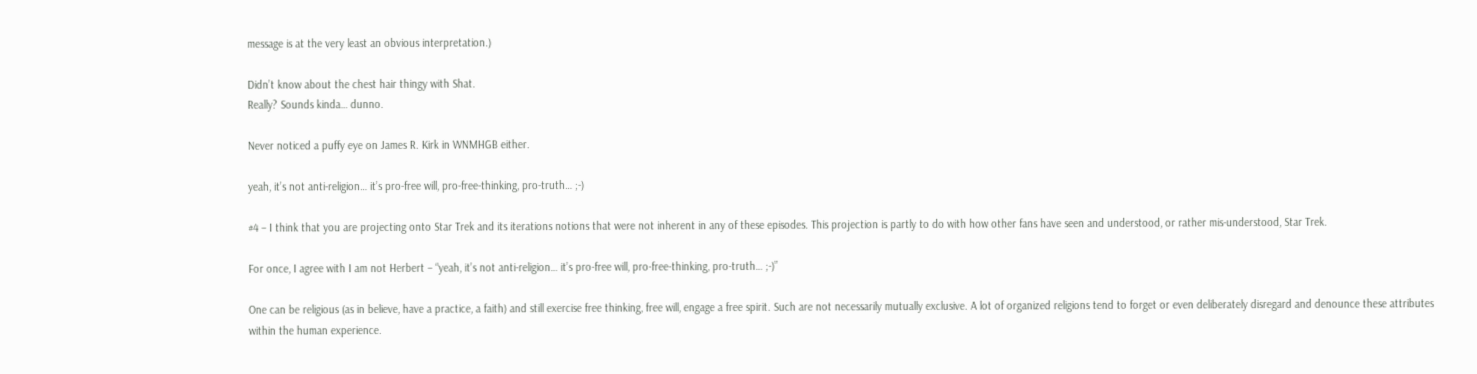message is at the very least an obvious interpretation.)

Didn’t know about the chest hair thingy with Shat.
Really? Sounds kinda… dunno.

Never noticed a puffy eye on James R. Kirk in WNMHGB either.

yeah, it’s not anti-religion… it’s pro-free will, pro-free-thinking, pro-truth… ;-)

#4 – I think that you are projecting onto Star Trek and its iterations notions that were not inherent in any of these episodes. This projection is partly to do with how other fans have seen and understood, or rather mis-understood, Star Trek.

For once, I agree with I am not Herbert – “yeah, it’s not anti-religion… it’s pro-free will, pro-free-thinking, pro-truth… ;-)”

One can be religious (as in believe, have a practice, a faith) and still exercise free thinking, free will, engage a free spirit. Such are not necessarily mutually exclusive. A lot of organized religions tend to forget or even deliberately disregard and denounce these attributes within the human experience.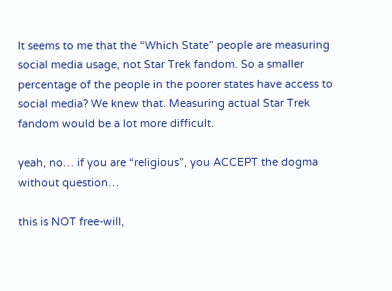It seems to me that the “Which State” people are measuring social media usage, not Star Trek fandom. So a smaller percentage of the people in the poorer states have access to social media? We knew that. Measuring actual Star Trek fandom would be a lot more difficult.

yeah, no… if you are “religious”, you ACCEPT the dogma without question…

this is NOT free-will,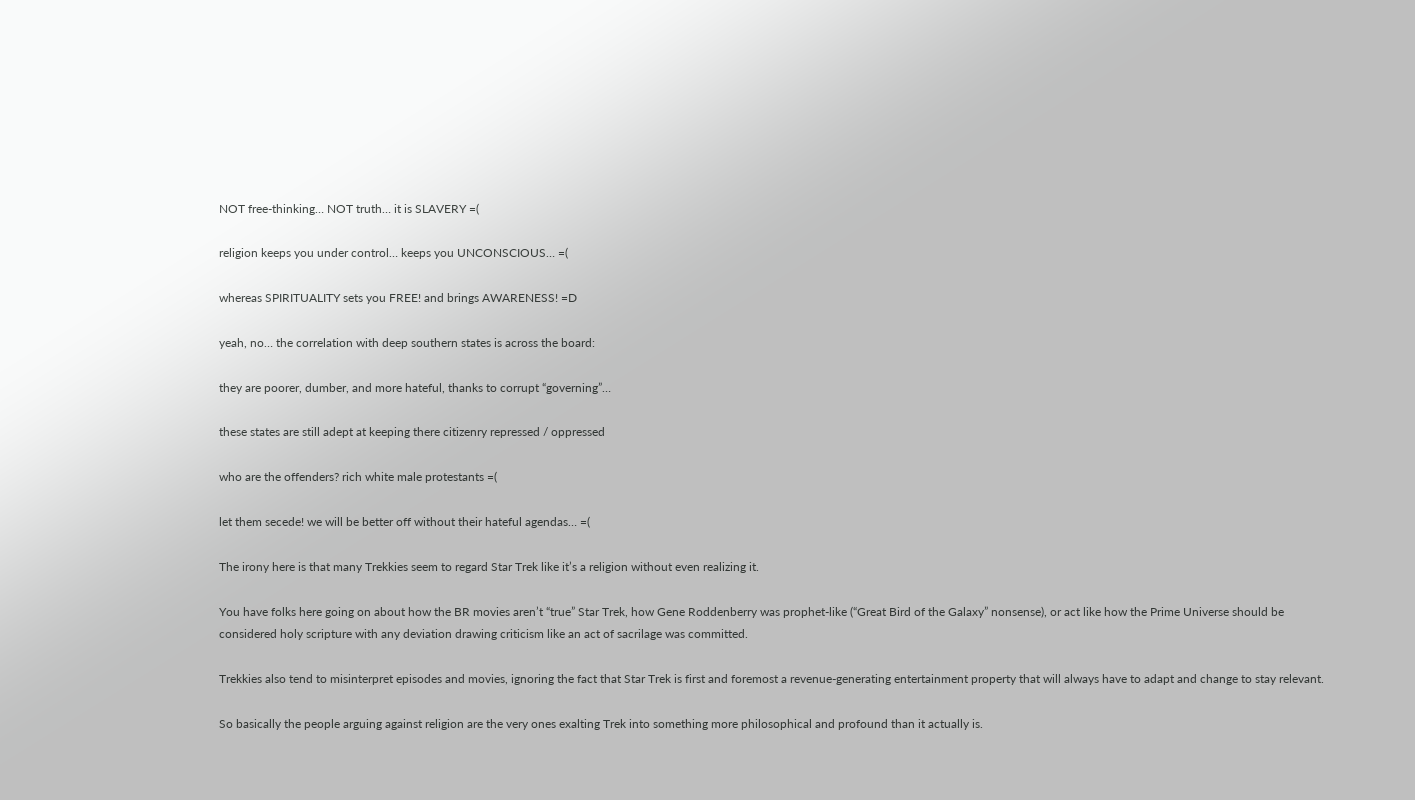NOT free-thinking… NOT truth… it is SLAVERY =(

religion keeps you under control… keeps you UNCONSCIOUS… =(

whereas SPIRITUALITY sets you FREE! and brings AWARENESS! =D

yeah, no… the correlation with deep southern states is across the board:

they are poorer, dumber, and more hateful, thanks to corrupt “governing”…

these states are still adept at keeping there citizenry repressed / oppressed

who are the offenders? rich white male protestants =(

let them secede! we will be better off without their hateful agendas… =(

The irony here is that many Trekkies seem to regard Star Trek like it’s a religion without even realizing it.

You have folks here going on about how the BR movies aren’t “true” Star Trek, how Gene Roddenberry was prophet-like (“Great Bird of the Galaxy” nonsense), or act like how the Prime Universe should be considered holy scripture with any deviation drawing criticism like an act of sacrilage was committed.

Trekkies also tend to misinterpret episodes and movies, ignoring the fact that Star Trek is first and foremost a revenue-generating entertainment property that will always have to adapt and change to stay relevant.

So basically the people arguing against religion are the very ones exalting Trek into something more philosophical and profound than it actually is.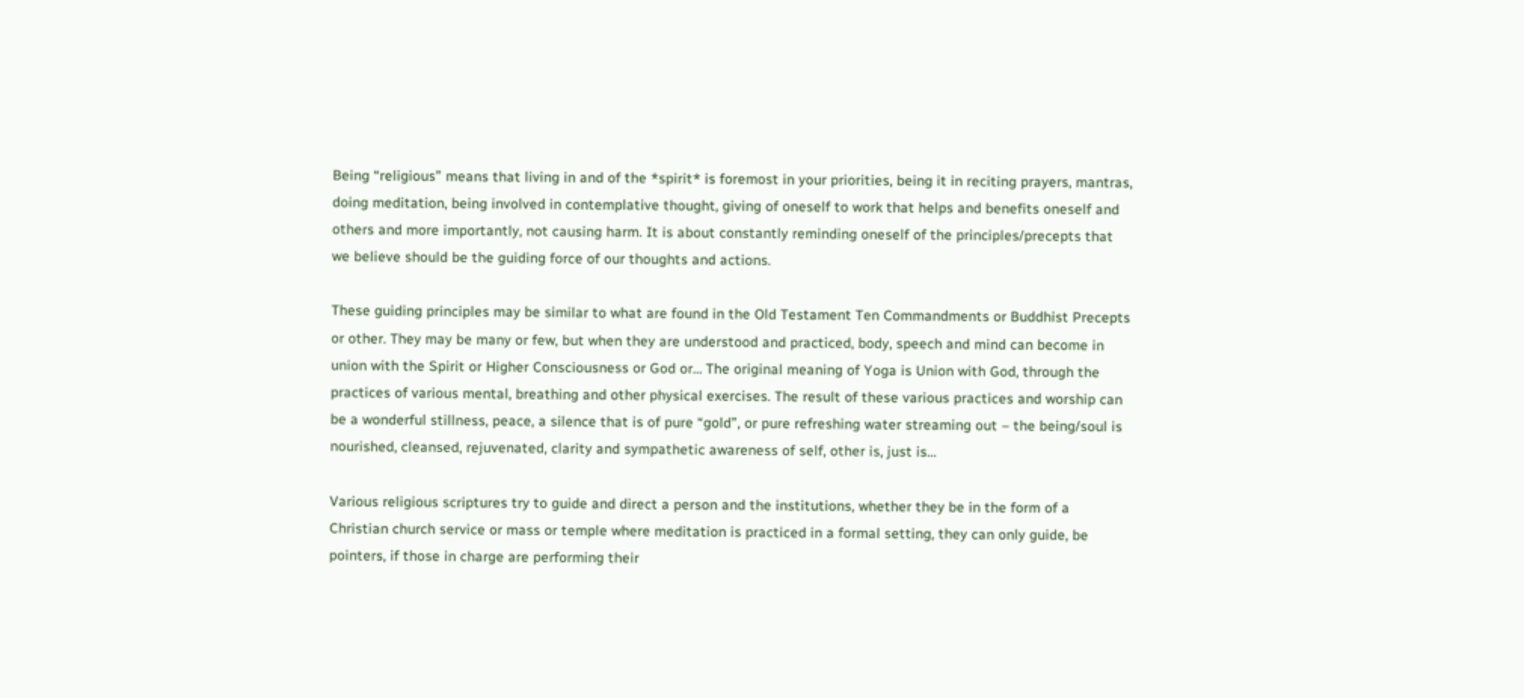Being “religious” means that living in and of the *spirit* is foremost in your priorities, being it in reciting prayers, mantras, doing meditation, being involved in contemplative thought, giving of oneself to work that helps and benefits oneself and others and more importantly, not causing harm. It is about constantly reminding oneself of the principles/precepts that we believe should be the guiding force of our thoughts and actions.

These guiding principles may be similar to what are found in the Old Testament Ten Commandments or Buddhist Precepts or other. They may be many or few, but when they are understood and practiced, body, speech and mind can become in union with the Spirit or Higher Consciousness or God or… The original meaning of Yoga is Union with God, through the practices of various mental, breathing and other physical exercises. The result of these various practices and worship can be a wonderful stillness, peace, a silence that is of pure “gold”, or pure refreshing water streaming out – the being/soul is nourished, cleansed, rejuvenated, clarity and sympathetic awareness of self, other is, just is…

Various religious scriptures try to guide and direct a person and the institutions, whether they be in the form of a Christian church service or mass or temple where meditation is practiced in a formal setting, they can only guide, be pointers, if those in charge are performing their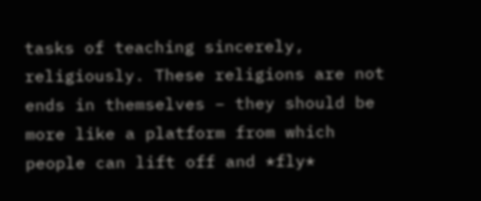tasks of teaching sincerely, religiously. These religions are not ends in themselves – they should be more like a platform from which people can lift off and *fly*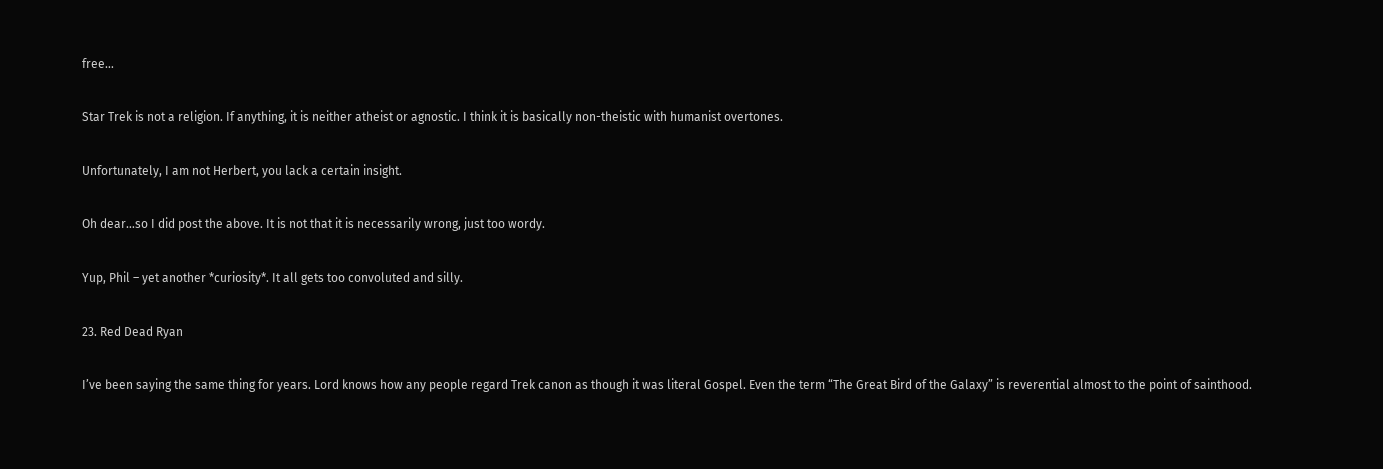free…

Star Trek is not a religion. If anything, it is neither atheist or agnostic. I think it is basically non-theistic with humanist overtones.

Unfortunately, I am not Herbert, you lack a certain insight.

Oh dear…so I did post the above. It is not that it is necessarily wrong, just too wordy.

Yup, Phil – yet another *curiosity*. It all gets too convoluted and silly.

23. Red Dead Ryan

I’ve been saying the same thing for years. Lord knows how any people regard Trek canon as though it was literal Gospel. Even the term “The Great Bird of the Galaxy” is reverential almost to the point of sainthood.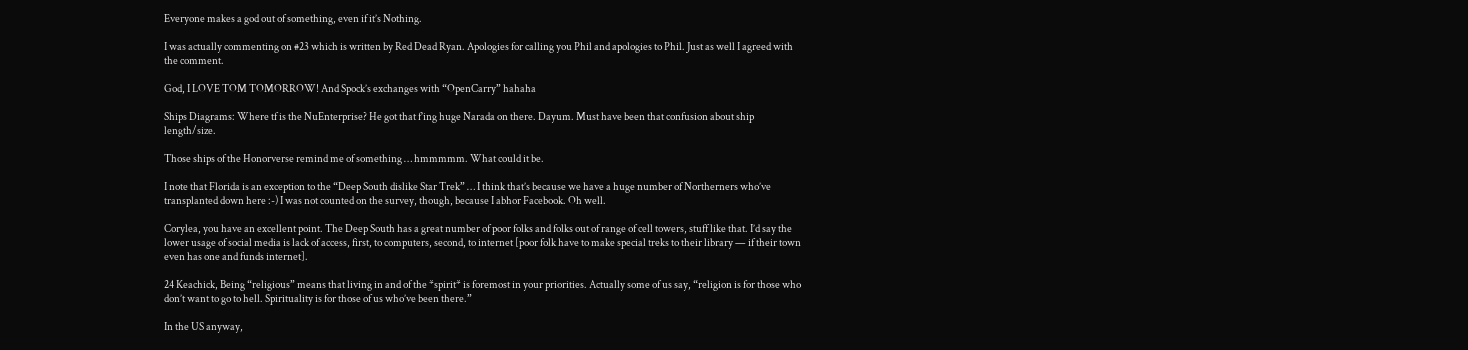Everyone makes a god out of something, even if it’s Nothing.

I was actually commenting on #23 which is written by Red Dead Ryan. Apologies for calling you Phil and apologies to Phil. Just as well I agreed with the comment.

God, I LOVE TOM TOMORROW! And Spock’s exchanges with “OpenCarry” hahaha

Ships Diagrams: Where tf is the NuEnterprise? He got that f’ing huge Narada on there. Dayum. Must have been that confusion about ship length/size.

Those ships of the Honorverse remind me of something … hmmmmm. What could it be.

I note that Florida is an exception to the “Deep South dislike Star Trek” … I think that’s because we have a huge number of Northerners who’ve transplanted down here :-) I was not counted on the survey, though, because I abhor Facebook. Oh well.

Corylea, you have an excellent point. The Deep South has a great number of poor folks and folks out of range of cell towers, stuff like that. I’d say the lower usage of social media is lack of access, first, to computers, second, to internet [poor folk have to make special treks to their library — if their town even has one and funds internet].

24 Keachick, Being “religious” means that living in and of the *spirit* is foremost in your priorities. Actually some of us say, “religion is for those who don’t want to go to hell. Spirituality is for those of us who’ve been there.”

In the US anyway,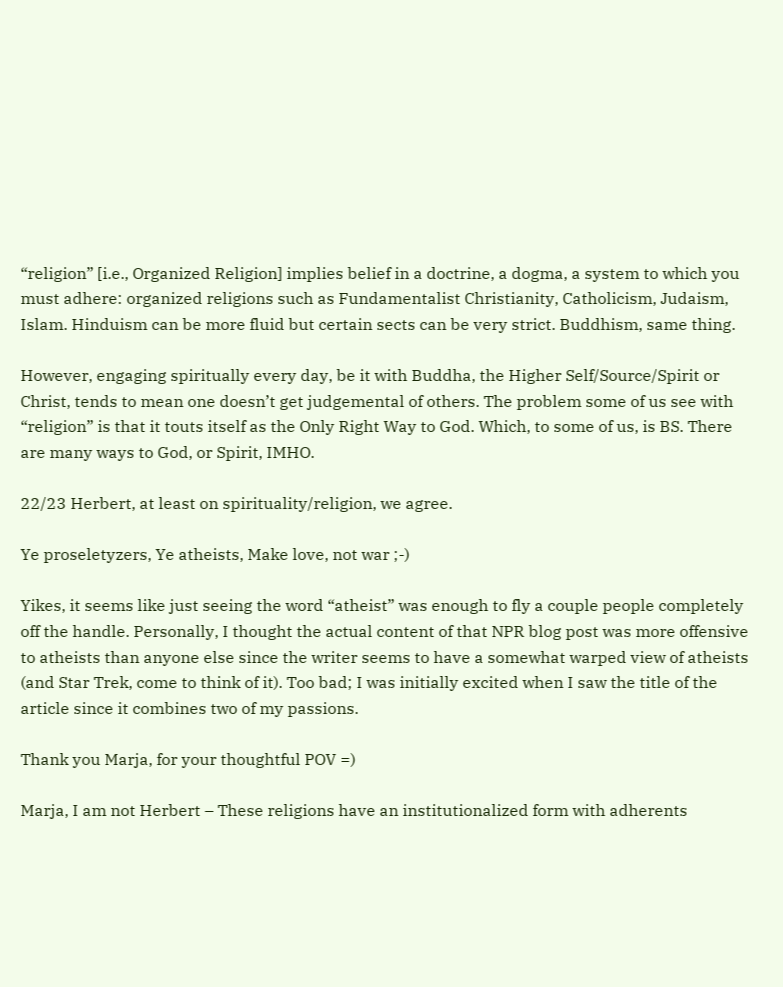“religion” [i.e., Organized Religion] implies belief in a doctrine, a dogma, a system to which you must adhere: organized religions such as Fundamentalist Christianity, Catholicism, Judaism, Islam. Hinduism can be more fluid but certain sects can be very strict. Buddhism, same thing.

However, engaging spiritually every day, be it with Buddha, the Higher Self/Source/Spirit or Christ, tends to mean one doesn’t get judgemental of others. The problem some of us see with “religion” is that it touts itself as the Only Right Way to God. Which, to some of us, is BS. There are many ways to God, or Spirit, IMHO.

22/23 Herbert, at least on spirituality/religion, we agree.

Ye proseletyzers, Ye atheists, Make love, not war ;-)

Yikes, it seems like just seeing the word “atheist” was enough to fly a couple people completely off the handle. Personally, I thought the actual content of that NPR blog post was more offensive to atheists than anyone else since the writer seems to have a somewhat warped view of atheists (and Star Trek, come to think of it). Too bad; I was initially excited when I saw the title of the article since it combines two of my passions.

Thank you Marja, for your thoughtful POV =)

Marja, I am not Herbert – These religions have an institutionalized form with adherents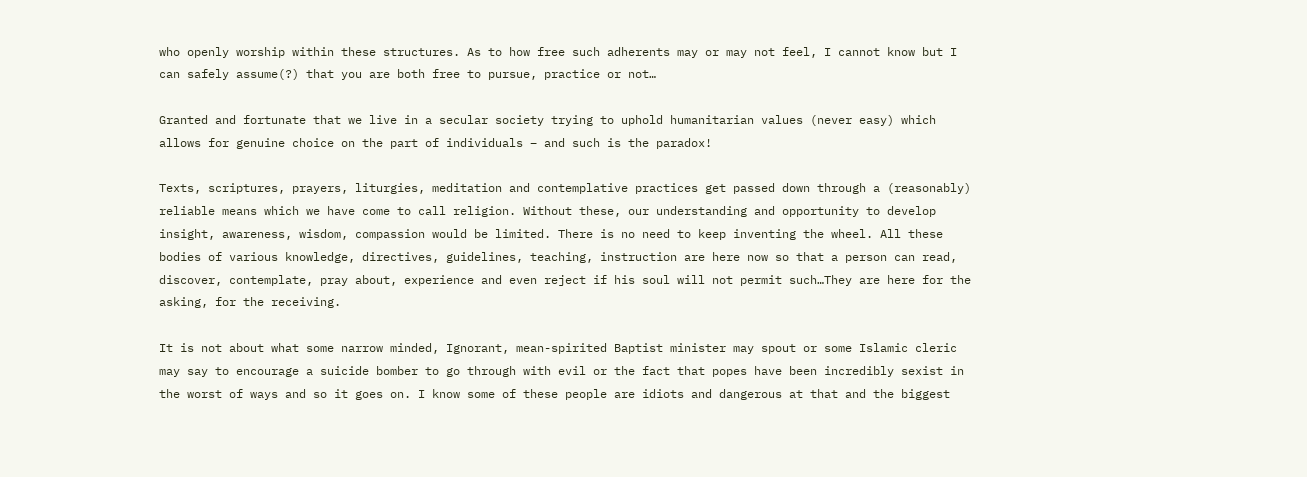who openly worship within these structures. As to how free such adherents may or may not feel, I cannot know but I can safely assume(?) that you are both free to pursue, practice or not…

Granted and fortunate that we live in a secular society trying to uphold humanitarian values (never easy) which allows for genuine choice on the part of individuals – and such is the paradox!

Texts, scriptures, prayers, liturgies, meditation and contemplative practices get passed down through a (reasonably) reliable means which we have come to call religion. Without these, our understanding and opportunity to develop insight, awareness, wisdom, compassion would be limited. There is no need to keep inventing the wheel. All these bodies of various knowledge, directives, guidelines, teaching, instruction are here now so that a person can read, discover, contemplate, pray about, experience and even reject if his soul will not permit such…They are here for the asking, for the receiving.

It is not about what some narrow minded, Ignorant, mean-spirited Baptist minister may spout or some Islamic cleric may say to encourage a suicide bomber to go through with evil or the fact that popes have been incredibly sexist in the worst of ways and so it goes on. I know some of these people are idiots and dangerous at that and the biggest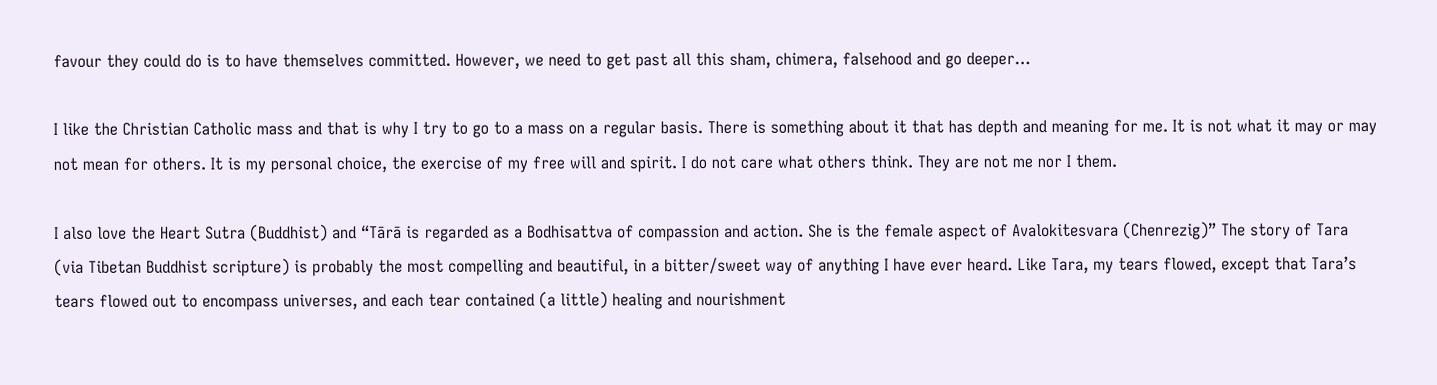favour they could do is to have themselves committed. However, we need to get past all this sham, chimera, falsehood and go deeper…

I like the Christian Catholic mass and that is why I try to go to a mass on a regular basis. There is something about it that has depth and meaning for me. It is not what it may or may not mean for others. It is my personal choice, the exercise of my free will and spirit. I do not care what others think. They are not me nor I them.

I also love the Heart Sutra (Buddhist) and “Tārā is regarded as a Bodhisattva of compassion and action. She is the female aspect of Avalokitesvara (Chenrezig)” The story of Tara (via Tibetan Buddhist scripture) is probably the most compelling and beautiful, in a bitter/sweet way of anything I have ever heard. Like Tara, my tears flowed, except that Tara’s tears flowed out to encompass universes, and each tear contained (a little) healing and nourishment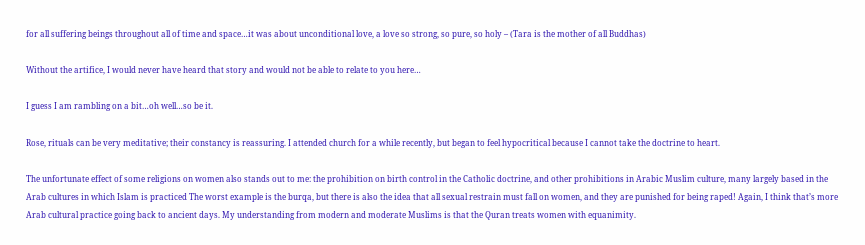for all suffering beings throughout all of time and space…it was about unconditional love, a love so strong, so pure, so holy – (Tara is the mother of all Buddhas)

Without the artifice, I would never have heard that story and would not be able to relate to you here…

I guess I am rambling on a bit…oh well…so be it.

Rose, rituals can be very meditative; their constancy is reassuring. I attended church for a while recently, but began to feel hypocritical because I cannot take the doctrine to heart.

The unfortunate effect of some religions on women also stands out to me: the prohibition on birth control in the Catholic doctrine, and other prohibitions in Arabic Muslim culture, many largely based in the Arab cultures in which Islam is practiced The worst example is the burqa, but there is also the idea that all sexual restrain must fall on women, and they are punished for being raped! Again, I think that’s more Arab cultural practice going back to ancient days. My understanding from modern and moderate Muslims is that the Quran treats women with equanimity.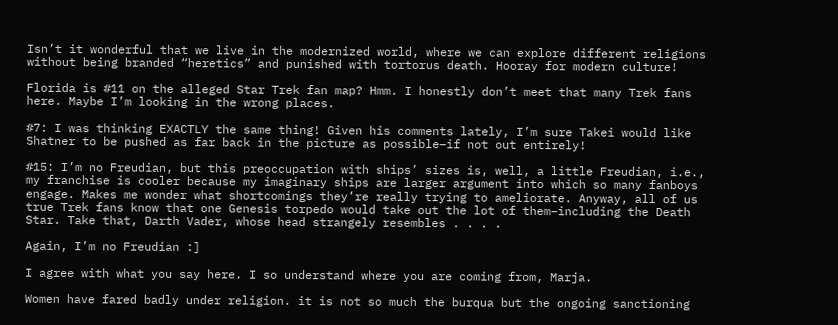Isn’t it wonderful that we live in the modernized world, where we can explore different religions without being branded “heretics” and punished with tortorus death. Hooray for modern culture!

Florida is #11 on the alleged Star Trek fan map? Hmm. I honestly don’t meet that many Trek fans here. Maybe I’m looking in the wrong places.

#7: I was thinking EXACTLY the same thing! Given his comments lately, I’m sure Takei would like Shatner to be pushed as far back in the picture as possible–if not out entirely!

#15: I’m no Freudian, but this preoccupation with ships’ sizes is, well, a little Freudian, i.e., my franchise is cooler because my imaginary ships are larger argument into which so many fanboys engage. Makes me wonder what shortcomings they’re really trying to ameliorate. Anyway, all of us true Trek fans know that one Genesis torpedo would take out the lot of them–including the Death Star. Take that, Darth Vader, whose head strangely resembles . . . .

Again, I’m no Freudian :]

I agree with what you say here. I so understand where you are coming from, Marja.

Women have fared badly under religion. it is not so much the burqua but the ongoing sanctioning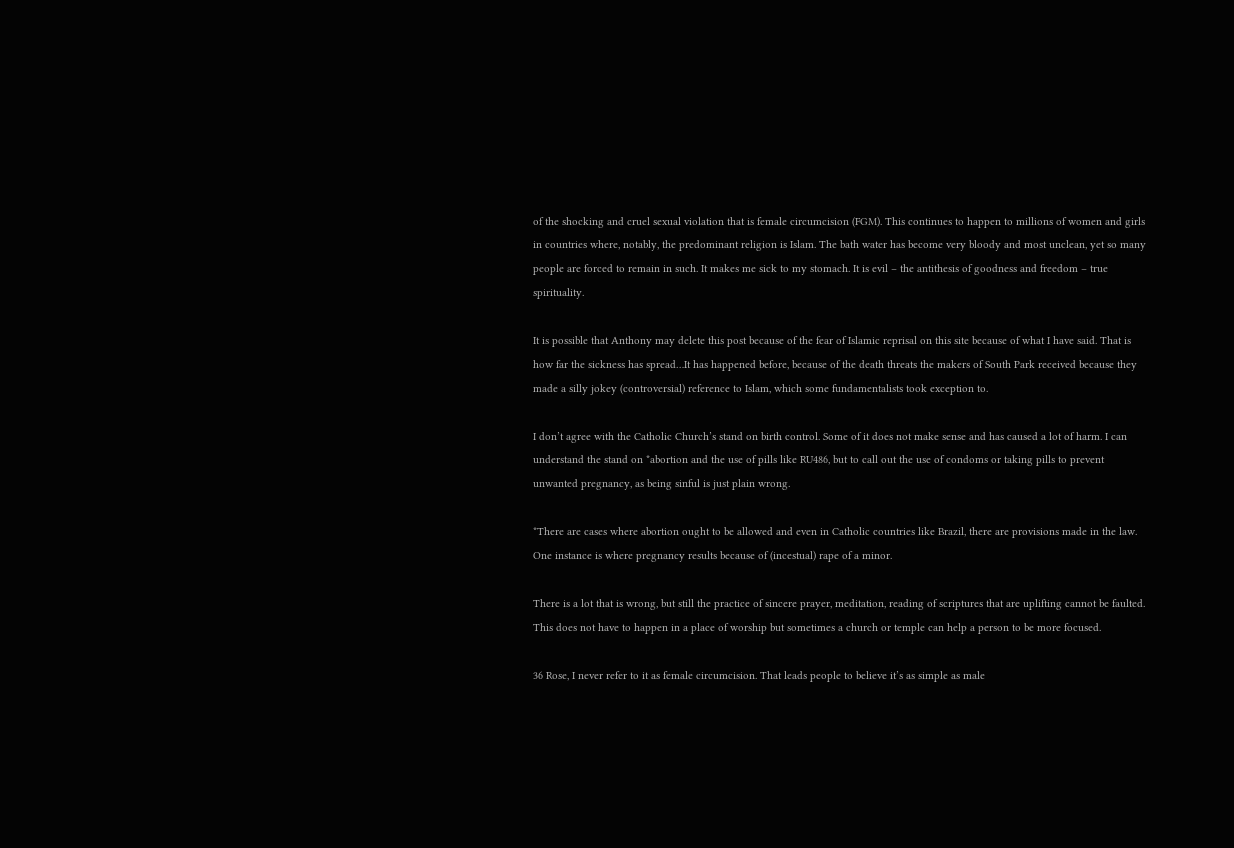of the shocking and cruel sexual violation that is female circumcision (FGM). This continues to happen to millions of women and girls in countries where, notably, the predominant religion is Islam. The bath water has become very bloody and most unclean, yet so many people are forced to remain in such. It makes me sick to my stomach. It is evil – the antithesis of goodness and freedom – true spirituality.

It is possible that Anthony may delete this post because of the fear of Islamic reprisal on this site because of what I have said. That is how far the sickness has spread…It has happened before, because of the death threats the makers of South Park received because they made a silly jokey (controversial) reference to Islam, which some fundamentalists took exception to.

I don’t agree with the Catholic Church’s stand on birth control. Some of it does not make sense and has caused a lot of harm. I can understand the stand on *abortion and the use of pills like RU486, but to call out the use of condoms or taking pills to prevent unwanted pregnancy, as being sinful is just plain wrong.

*There are cases where abortion ought to be allowed and even in Catholic countries like Brazil, there are provisions made in the law. One instance is where pregnancy results because of (incestual) rape of a minor.

There is a lot that is wrong, but still the practice of sincere prayer, meditation, reading of scriptures that are uplifting cannot be faulted. This does not have to happen in a place of worship but sometimes a church or temple can help a person to be more focused.

36 Rose, I never refer to it as female circumcision. That leads people to believe it’s as simple as male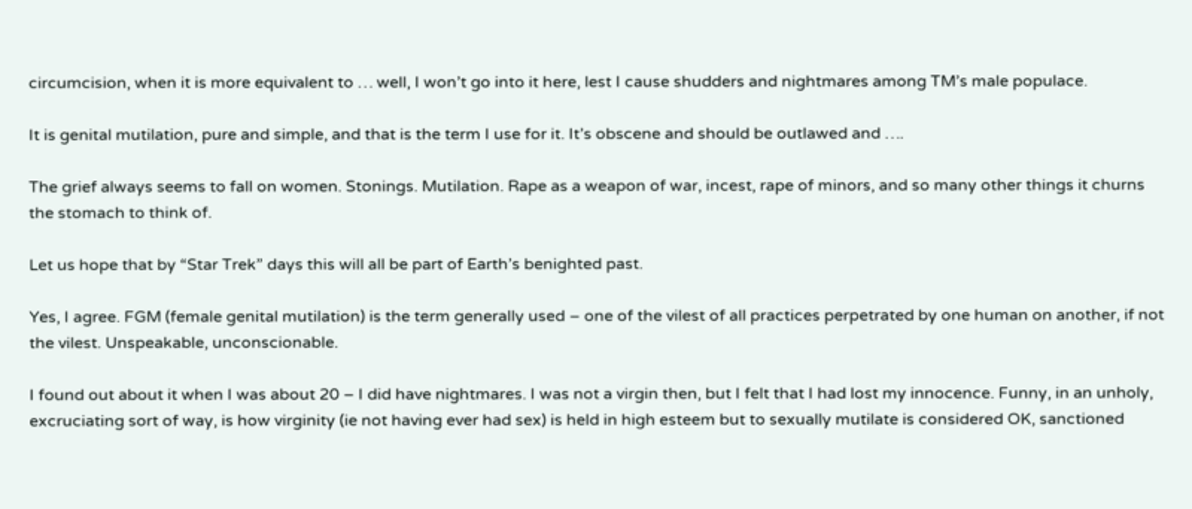circumcision, when it is more equivalent to … well, I won’t go into it here, lest I cause shudders and nightmares among TM’s male populace.

It is genital mutilation, pure and simple, and that is the term I use for it. It’s obscene and should be outlawed and ….

The grief always seems to fall on women. Stonings. Mutilation. Rape as a weapon of war, incest, rape of minors, and so many other things it churns the stomach to think of.

Let us hope that by “Star Trek” days this will all be part of Earth’s benighted past.

Yes, I agree. FGM (female genital mutilation) is the term generally used – one of the vilest of all practices perpetrated by one human on another, if not the vilest. Unspeakable, unconscionable.

I found out about it when I was about 20 – I did have nightmares. I was not a virgin then, but I felt that I had lost my innocence. Funny, in an unholy, excruciating sort of way, is how virginity (ie not having ever had sex) is held in high esteem but to sexually mutilate is considered OK, sanctioned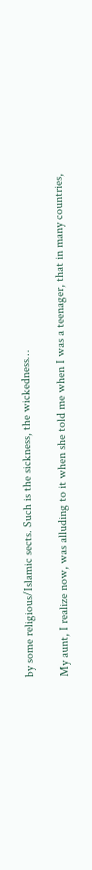by some religious/Islamic sects. Such is the sickness, the wickedness…

My aunt, I realize now, was alluding to it when she told me when I was a teenager, that in many countries,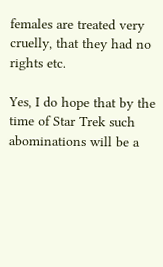females are treated very cruelly, that they had no rights etc.

Yes, I do hope that by the time of Star Trek such abominations will be a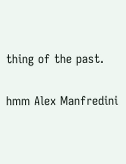thing of the past.

hmm Alex Manfredini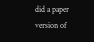did a paper version of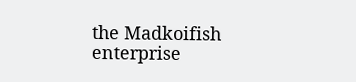the Madkoifish enterprise